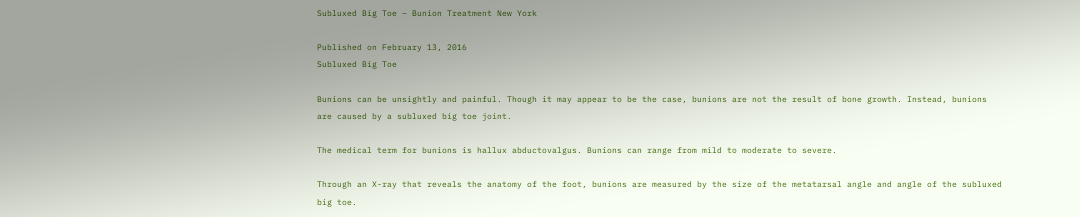Subluxed Big Toe – Bunion Treatment New York

Published on February 13, 2016
Subluxed Big Toe

Bunions can be unsightly and painful. Though it may appear to be the case, bunions are not the result of bone growth. Instead, bunions are caused by a subluxed big toe joint.

The medical term for bunions is hallux abductovalgus. Bunions can range from mild to moderate to severe.

Through an X-ray that reveals the anatomy of the foot, bunions are measured by the size of the metatarsal angle and angle of the subluxed big toe.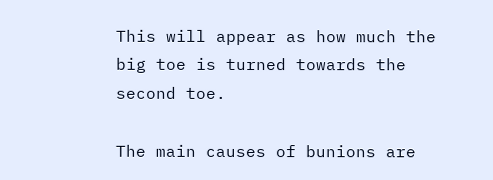This will appear as how much the big toe is turned towards the second toe.

The main causes of bunions are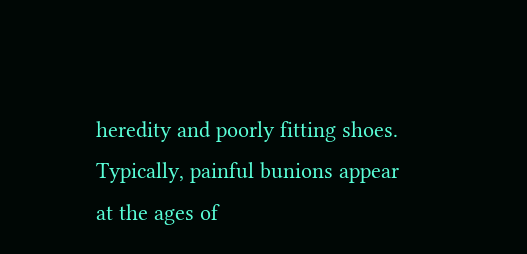heredity and poorly fitting shoes. Typically, painful bunions appear at the ages of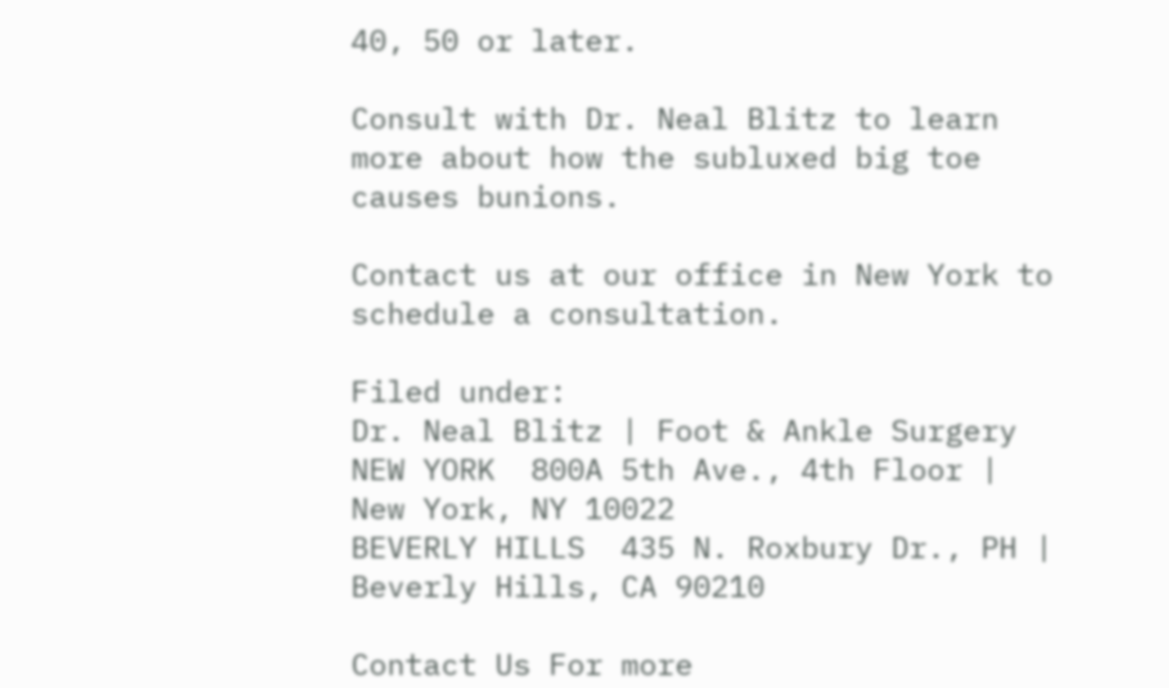40, 50 or later.

Consult with Dr. Neal Blitz to learn more about how the subluxed big toe causes bunions.

Contact us at our office in New York to schedule a consultation.

Filed under:
Dr. Neal Blitz | Foot & Ankle Surgery
NEW YORK  800A 5th Ave., 4th Floor | New York, NY 10022
BEVERLY HILLS  435 N. Roxbury Dr., PH | Beverly Hills, CA 90210

Contact Us For more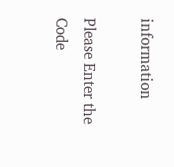information

Please Enter the Code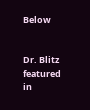Below


Dr. Blitz featured in